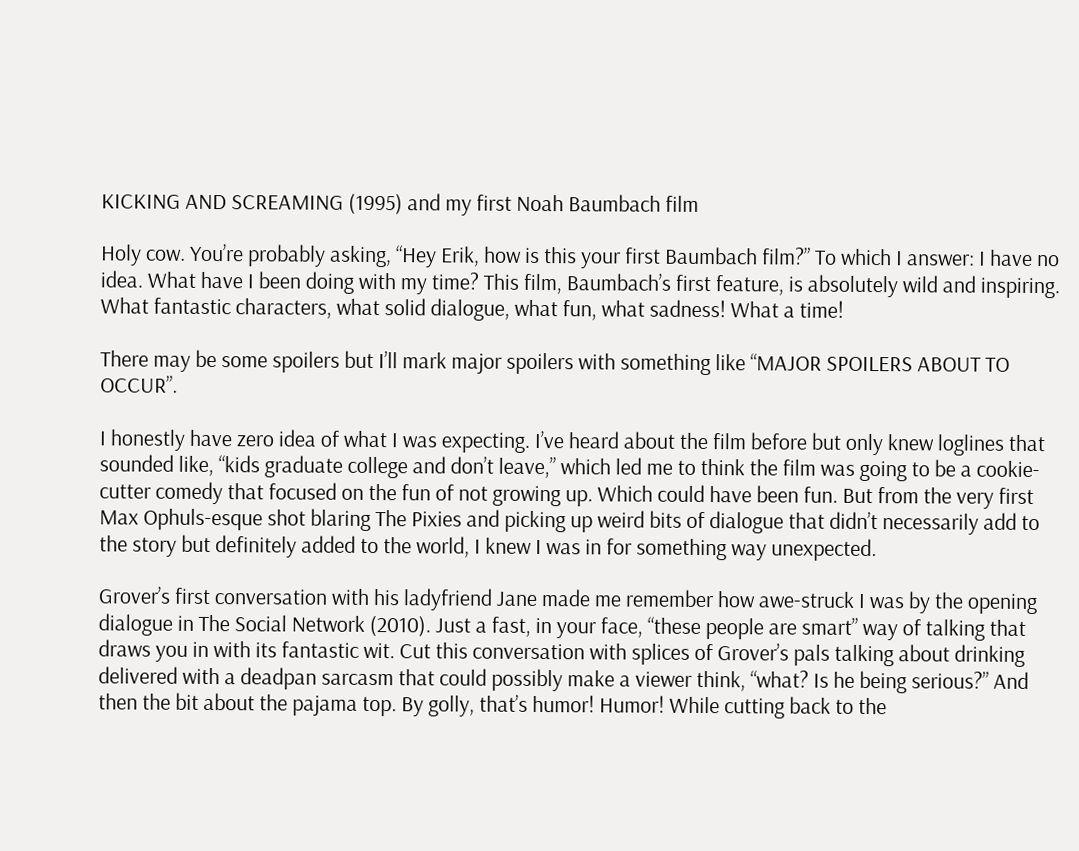KICKING AND SCREAMING (1995) and my first Noah Baumbach film

Holy cow. You’re probably asking, “Hey Erik, how is this your first Baumbach film?” To which I answer: I have no idea. What have I been doing with my time? This film, Baumbach’s first feature, is absolutely wild and inspiring. What fantastic characters, what solid dialogue, what fun, what sadness! What a time!

There may be some spoilers but I’ll mark major spoilers with something like “MAJOR SPOILERS ABOUT TO OCCUR”.

I honestly have zero idea of what I was expecting. I’ve heard about the film before but only knew loglines that sounded like, “kids graduate college and don’t leave,” which led me to think the film was going to be a cookie-cutter comedy that focused on the fun of not growing up. Which could have been fun. But from the very first Max Ophuls-esque shot blaring The Pixies and picking up weird bits of dialogue that didn’t necessarily add to the story but definitely added to the world, I knew I was in for something way unexpected.

Grover’s first conversation with his ladyfriend Jane made me remember how awe-struck I was by the opening dialogue in The Social Network (2010). Just a fast, in your face, “these people are smart” way of talking that draws you in with its fantastic wit. Cut this conversation with splices of Grover’s pals talking about drinking delivered with a deadpan sarcasm that could possibly make a viewer think, “what? Is he being serious?” And then the bit about the pajama top. By golly, that’s humor! Humor! While cutting back to the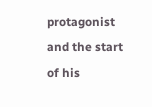protagonist and the start of his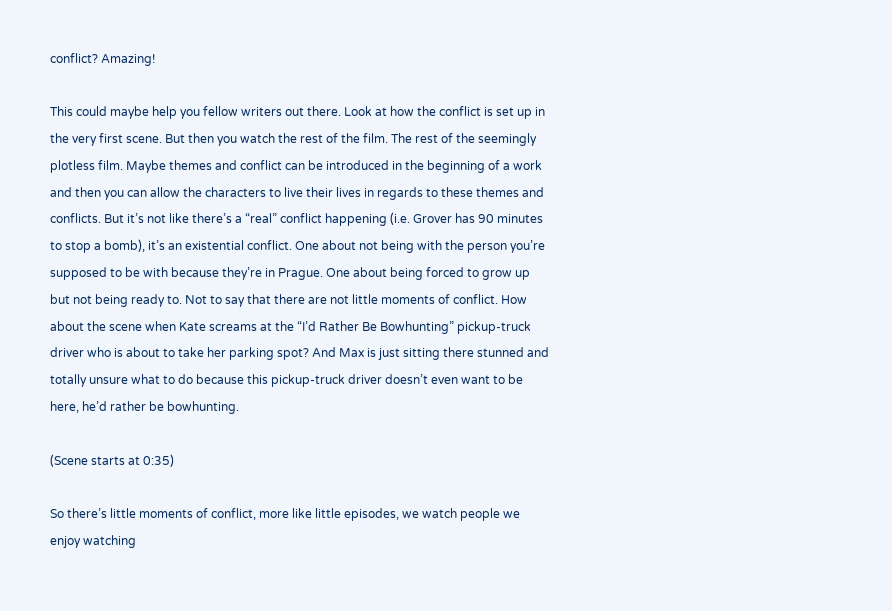conflict? Amazing!

This could maybe help you fellow writers out there. Look at how the conflict is set up in the very first scene. But then you watch the rest of the film. The rest of the seemingly plotless film. Maybe themes and conflict can be introduced in the beginning of a work and then you can allow the characters to live their lives in regards to these themes and conflicts. But it’s not like there’s a “real” conflict happening (i.e. Grover has 90 minutes to stop a bomb), it’s an existential conflict. One about not being with the person you’re supposed to be with because they’re in Prague. One about being forced to grow up but not being ready to. Not to say that there are not little moments of conflict. How about the scene when Kate screams at the “I’d Rather Be Bowhunting” pickup-truck driver who is about to take her parking spot? And Max is just sitting there stunned and totally unsure what to do because this pickup-truck driver doesn’t even want to be here, he’d rather be bowhunting.

(Scene starts at 0:35)

So there’s little moments of conflict, more like little episodes, we watch people we enjoy watching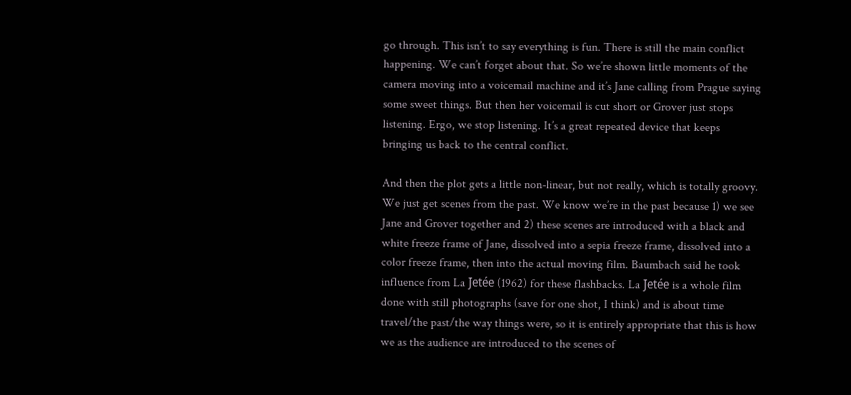go through. This isn’t to say everything is fun. There is still the main conflict happening. We can’t forget about that. So we’re shown little moments of the camera moving into a voicemail machine and it’s Jane calling from Prague saying some sweet things. But then her voicemail is cut short or Grover just stops listening. Ergo, we stop listening. It’s a great repeated device that keeps bringing us back to the central conflict.

And then the plot gets a little non-linear, but not really, which is totally groovy. We just get scenes from the past. We know we’re in the past because 1) we see Jane and Grover together and 2) these scenes are introduced with a black and white freeze frame of Jane, dissolved into a sepia freeze frame, dissolved into a color freeze frame, then into the actual moving film. Baumbach said he took influence from La Jetée (1962) for these flashbacks. La Jetée is a whole film done with still photographs (save for one shot, I think) and is about time travel/the past/the way things were, so it is entirely appropriate that this is how we as the audience are introduced to the scenes of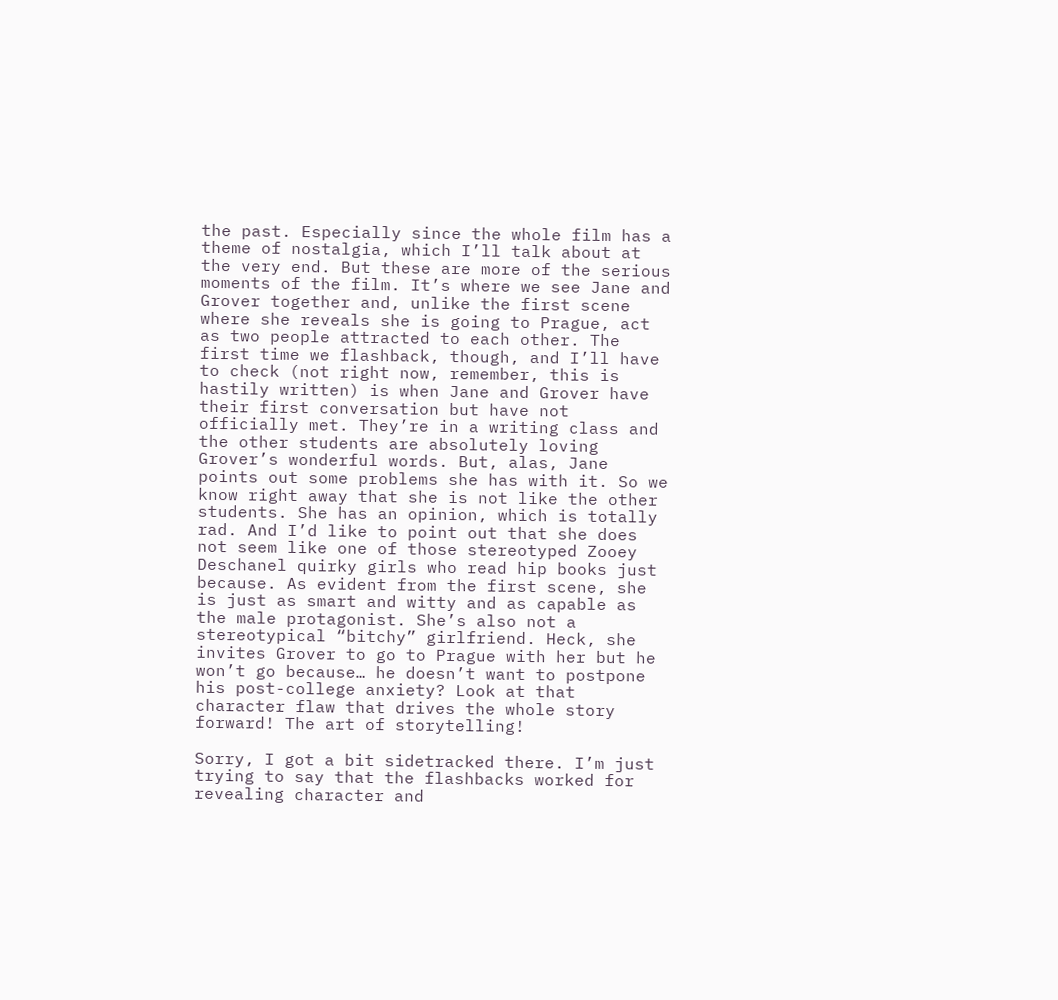the past. Especially since the whole film has a theme of nostalgia, which I’ll talk about at the very end. But these are more of the serious moments of the film. It’s where we see Jane and Grover together and, unlike the first scene where she reveals she is going to Prague, act as two people attracted to each other. The first time we flashback, though, and I’ll have to check (not right now, remember, this is hastily written) is when Jane and Grover have their first conversation but have not officially met. They’re in a writing class and the other students are absolutely loving Grover’s wonderful words. But, alas, Jane points out some problems she has with it. So we know right away that she is not like the other students. She has an opinion, which is totally rad. And I’d like to point out that she does not seem like one of those stereotyped Zooey Deschanel quirky girls who read hip books just because. As evident from the first scene, she is just as smart and witty and as capable as the male protagonist. She’s also not a stereotypical “bitchy” girlfriend. Heck, she invites Grover to go to Prague with her but he won’t go because… he doesn’t want to postpone his post-college anxiety? Look at that character flaw that drives the whole story forward! The art of storytelling!

Sorry, I got a bit sidetracked there. I’m just trying to say that the flashbacks worked for revealing character and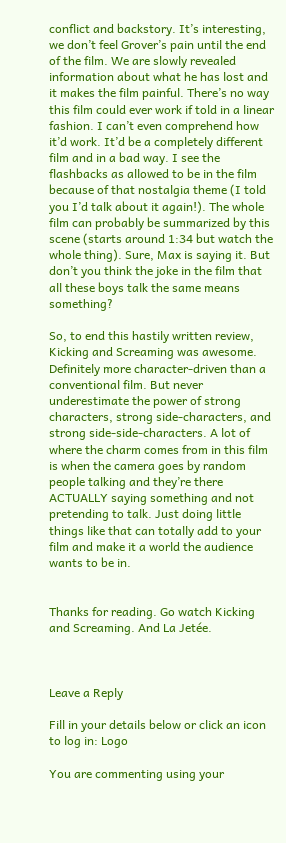conflict and backstory. It’s interesting, we don’t feel Grover’s pain until the end of the film. We are slowly revealed information about what he has lost and it makes the film painful. There’s no way this film could ever work if told in a linear fashion. I can’t even comprehend how it’d work. It’d be a completely different film and in a bad way. I see the flashbacks as allowed to be in the film because of that nostalgia theme (I told you I’d talk about it again!). The whole film can probably be summarized by this scene (starts around 1:34 but watch the whole thing). Sure, Max is saying it. But don’t you think the joke in the film that all these boys talk the same means something?

So, to end this hastily written review, Kicking and Screaming was awesome. Definitely more character-driven than a conventional film. But never underestimate the power of strong characters, strong side-characters, and strong side-side-characters. A lot of where the charm comes from in this film is when the camera goes by random people talking and they’re there ACTUALLY saying something and not pretending to talk. Just doing little things like that can totally add to your film and make it a world the audience wants to be in.


Thanks for reading. Go watch Kicking and Screaming. And La Jetée.



Leave a Reply

Fill in your details below or click an icon to log in: Logo

You are commenting using your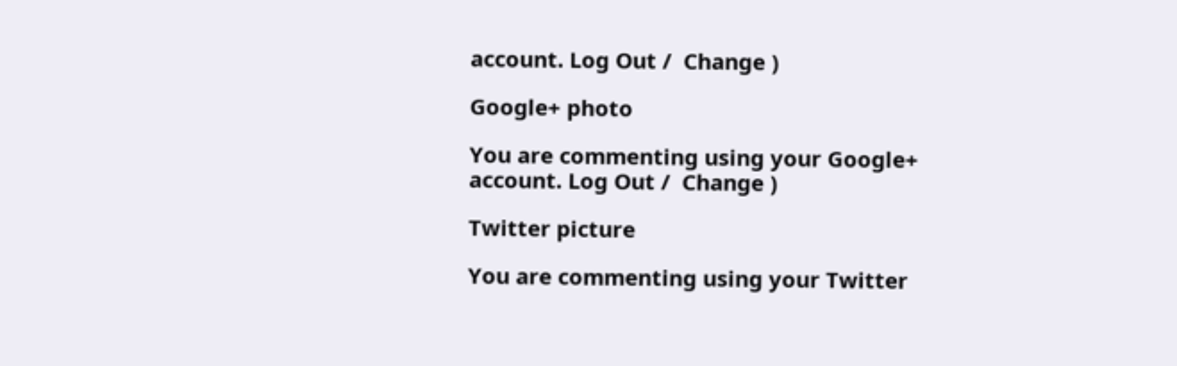account. Log Out /  Change )

Google+ photo

You are commenting using your Google+ account. Log Out /  Change )

Twitter picture

You are commenting using your Twitter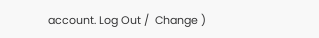account. Log Out /  Change )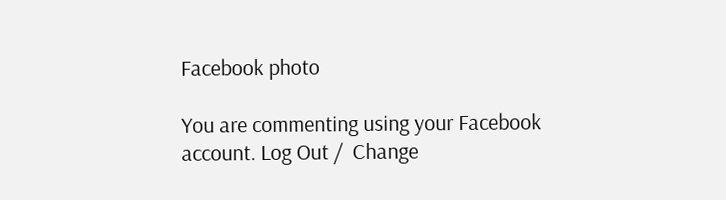Facebook photo

You are commenting using your Facebook account. Log Out /  Change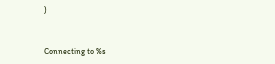)


Connecting to %s